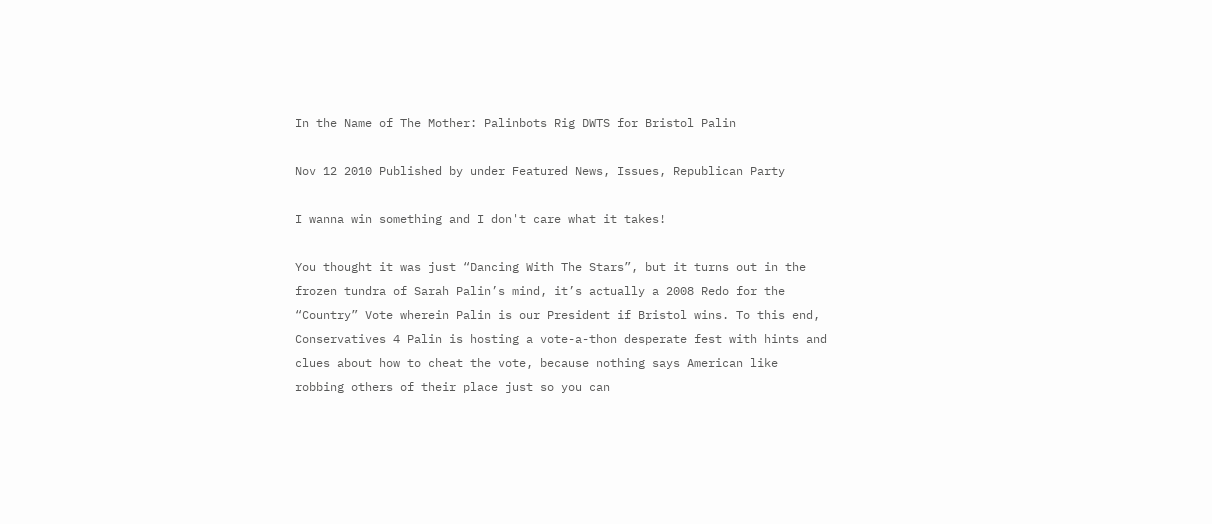In the Name of The Mother: Palinbots Rig DWTS for Bristol Palin

Nov 12 2010 Published by under Featured News, Issues, Republican Party

I wanna win something and I don't care what it takes!

You thought it was just “Dancing With The Stars”, but it turns out in the frozen tundra of Sarah Palin’s mind, it’s actually a 2008 Redo for the “Country” Vote wherein Palin is our President if Bristol wins. To this end, Conservatives 4 Palin is hosting a vote-a-thon desperate fest with hints and clues about how to cheat the vote, because nothing says American like robbing others of their place just so you can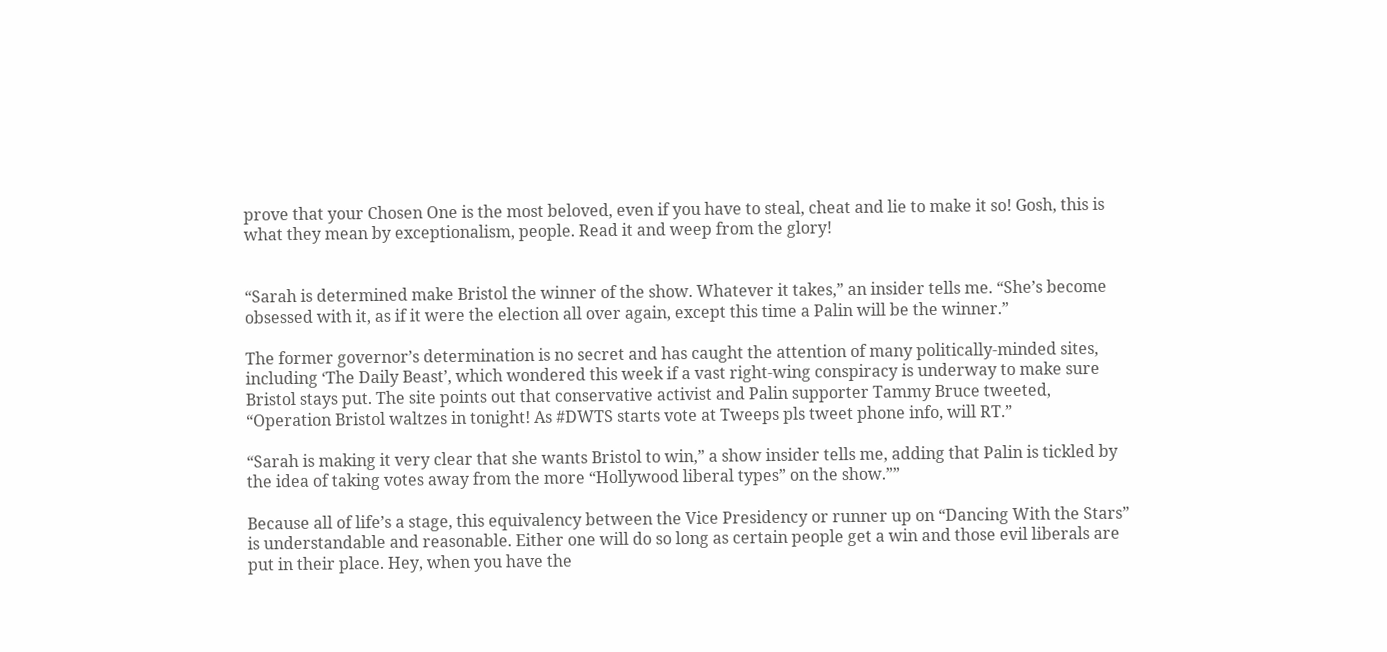prove that your Chosen One is the most beloved, even if you have to steal, cheat and lie to make it so! Gosh, this is what they mean by exceptionalism, people. Read it and weep from the glory!


“Sarah is determined make Bristol the winner of the show. Whatever it takes,” an insider tells me. “She’s become obsessed with it, as if it were the election all over again, except this time a Palin will be the winner.”

The former governor’s determination is no secret and has caught the attention of many politically-minded sites, including ‘The Daily Beast’, which wondered this week if a vast right-wing conspiracy is underway to make sure Bristol stays put. The site points out that conservative activist and Palin supporter Tammy Bruce tweeted, “Operation Bristol waltzes in tonight! As #DWTS starts vote at Tweeps pls tweet phone info, will RT.”

“Sarah is making it very clear that she wants Bristol to win,” a show insider tells me, adding that Palin is tickled by the idea of taking votes away from the more “Hollywood liberal types” on the show.””

Because all of life’s a stage, this equivalency between the Vice Presidency or runner up on “Dancing With the Stars” is understandable and reasonable. Either one will do so long as certain people get a win and those evil liberals are put in their place. Hey, when you have the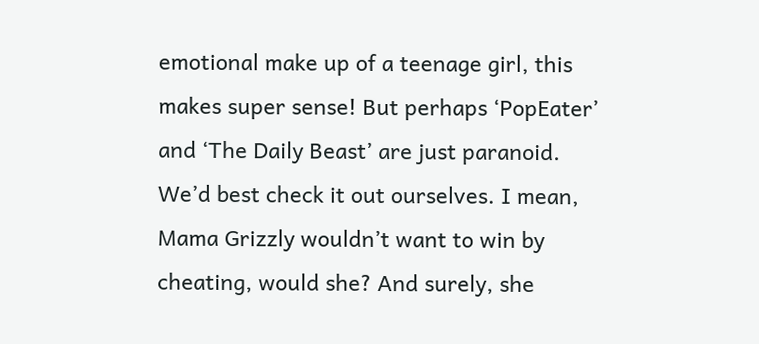emotional make up of a teenage girl, this makes super sense! But perhaps ‘PopEater’ and ‘The Daily Beast’ are just paranoid. We’d best check it out ourselves. I mean, Mama Grizzly wouldn’t want to win by cheating, would she? And surely, she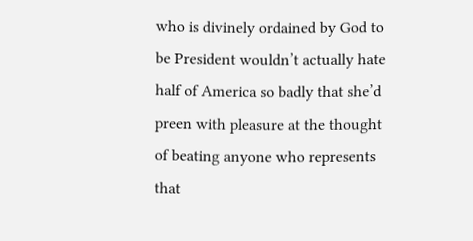who is divinely ordained by God to be President wouldn’t actually hate half of America so badly that she’d preen with pleasure at the thought of beating anyone who represents that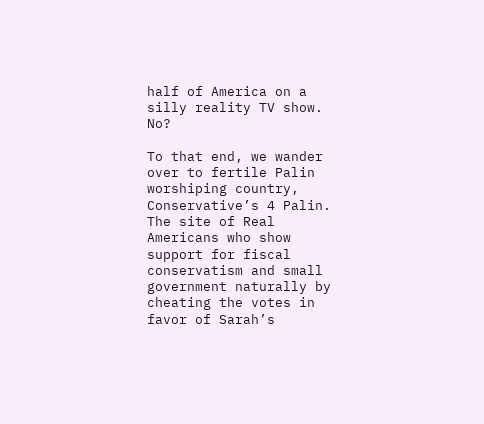half of America on a silly reality TV show. No?

To that end, we wander over to fertile Palin worshiping country, Conservative’s 4 Palin. The site of Real Americans who show support for fiscal conservatism and small government naturally by cheating the votes in favor of Sarah’s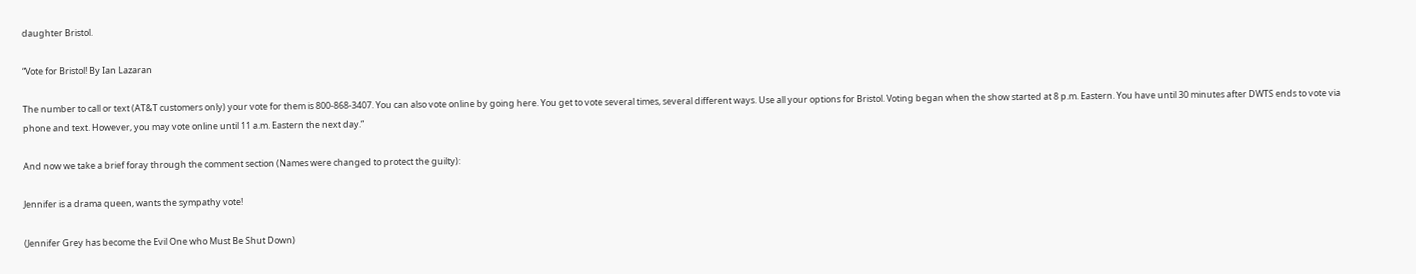daughter Bristol.

“Vote for Bristol! By Ian Lazaran

The number to call or text (AT&T customers only) your vote for them is 800-868-3407. You can also vote online by going here. You get to vote several times, several different ways. Use all your options for Bristol. Voting began when the show started at 8 p.m. Eastern. You have until 30 minutes after DWTS ends to vote via phone and text. However, you may vote online until 11 a.m. Eastern the next day.”

And now we take a brief foray through the comment section (Names were changed to protect the guilty):

Jennifer is a drama queen, wants the sympathy vote!

(Jennifer Grey has become the Evil One who Must Be Shut Down)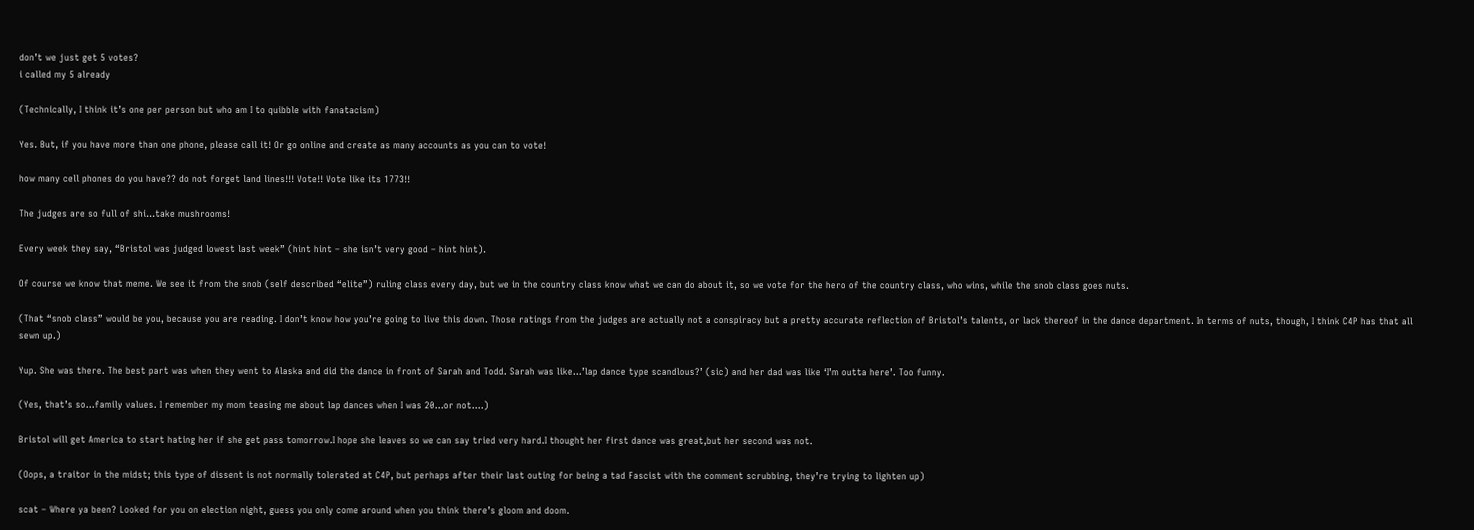don’t we just get 5 votes?
i called my 5 already

(Technically, I think it’s one per person but who am I to quibble with fanatacism)

Yes. But, if you have more than one phone, please call it! Or go online and create as many accounts as you can to vote!

how many cell phones do you have?? do not forget land lines!!! Vote!! Vote like its 1773!!

The judges are so full of shi…take mushrooms!

Every week they say, “Bristol was judged lowest last week” (hint hint – she isn’t very good – hint hint).

Of course we know that meme. We see it from the snob (self described “elite”) ruling class every day, but we in the country class know what we can do about it, so we vote for the hero of the country class, who wins, while the snob class goes nuts.

(That “snob class” would be you, because you are reading. I don’t know how you’re going to live this down. Those ratings from the judges are actually not a conspiracy but a pretty accurate reflection of Bristol’s talents, or lack thereof in the dance department. In terms of nuts, though, I think C4P has that all sewn up.)

Yup. She was there. The best part was when they went to Alaska and did the dance in front of Sarah and Todd. Sarah was like…’lap dance type scandlous?’ (sic) and her dad was like ‘I’m outta here’. Too funny.

(Yes, that’s so…family values. I remember my mom teasing me about lap dances when I was 20…or not….)

Bristol will get America to start hating her if she get pass tomorrow.I hope she leaves so we can say tried very hard.I thought her first dance was great,but her second was not.

(Oops, a traitor in the midst; this type of dissent is not normally tolerated at C4P, but perhaps after their last outing for being a tad Fascist with the comment scrubbing, they’re trying to lighten up)

scat – Where ya been? Looked for you on election night, guess you only come around when you think there’s gloom and doom.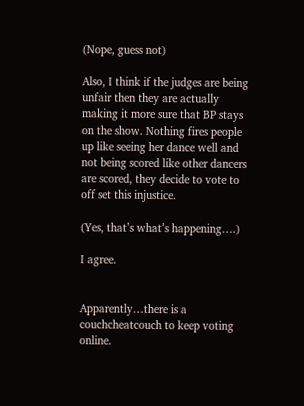(Nope, guess not)

Also, I think if the judges are being unfair then they are actually making it more sure that BP stays on the show. Nothing fires people up like seeing her dance well and not being scored like other dancers are scored, they decide to vote to off set this injustice.

(Yes, that’s what’s happening….)

I agree.


Apparently…there is a couchcheatcouch to keep voting online.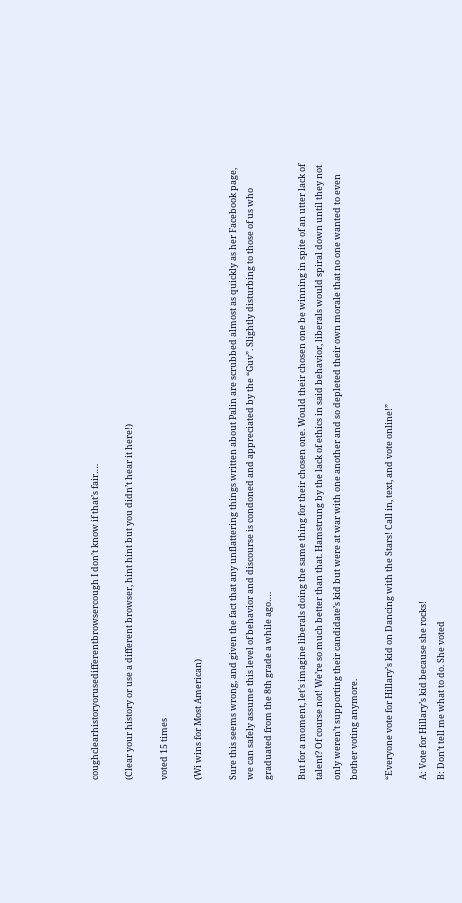coughclearhistoryorusedifferentbrowsercough I don’t know if that’s fair….

(Clear your history or use a different browser, hint hint but you didn’t hear it here!)

voted 15 times

(Wi wins for Most American)

Sure this seems wrong, and given the fact that any unflattering things written about Palin are scrubbed almost as quickly as her Facebook page, we can safely assume this level of behavior and discourse is condoned and appreciated by the “Guv”. Slightly disturbing to those of us who graduated from the 8th grade a while ago….

But for a moment, let’s imagine liberals doing the same thing for their chosen one. Would their chosen one be winning in spite of an utter lack of talent? Of course not! We’re so much better than that. Hamstrung by the lack of ethics in said behavior, liberals would spiral down until they not only weren’t supporting their candidate’s kid but were at war with one another and so depleted their own morale that no one wanted to even bother voting anymore.

“Everyone vote for Hillary’s kid on Dancing with the Stars! Call in, text, and vote online!”

A: Vote for Hillary’s kid because she rocks!
B: Don’t tell me what to do. She voted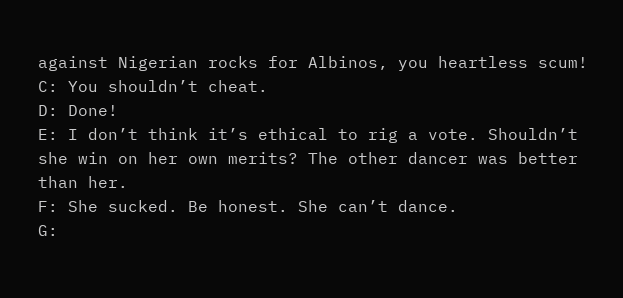against Nigerian rocks for Albinos, you heartless scum!
C: You shouldn’t cheat.
D: Done!
E: I don’t think it’s ethical to rig a vote. Shouldn’t she win on her own merits? The other dancer was better than her.
F: She sucked. Be honest. She can’t dance.
G: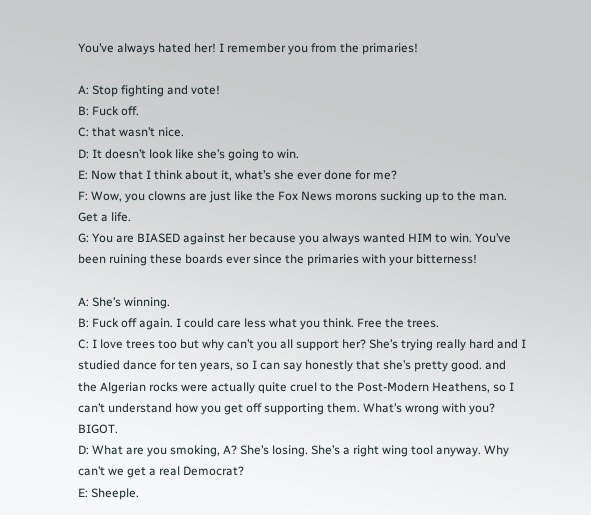You’ve always hated her! I remember you from the primaries!

A: Stop fighting and vote!
B: Fuck off.
C: that wasn’t nice.
D: It doesn’t look like she’s going to win.
E: Now that I think about it, what’s she ever done for me?
F: Wow, you clowns are just like the Fox News morons sucking up to the man. Get a life.
G: You are BIASED against her because you always wanted HIM to win. You’ve been ruining these boards ever since the primaries with your bitterness!

A: She’s winning.
B: Fuck off again. I could care less what you think. Free the trees.
C: I love trees too but why can’t you all support her? She’s trying really hard and I studied dance for ten years, so I can say honestly that she’s pretty good. and the Algerian rocks were actually quite cruel to the Post-Modern Heathens, so I can’t understand how you get off supporting them. What’s wrong with you? BIGOT.
D: What are you smoking, A? She’s losing. She’s a right wing tool anyway. Why can’t we get a real Democrat?
E: Sheeple.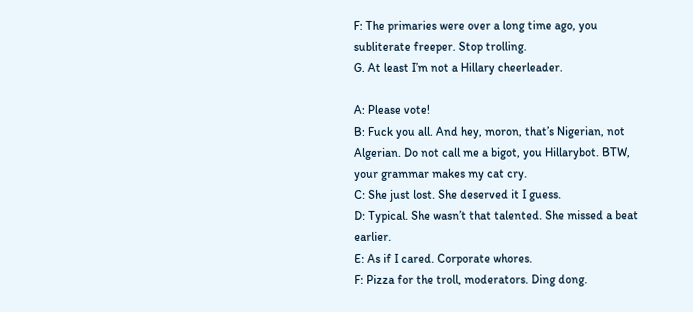F: The primaries were over a long time ago, you subliterate freeper. Stop trolling.
G. At least I’m not a Hillary cheerleader.

A: Please vote!
B: Fuck you all. And hey, moron, that’s Nigerian, not Algerian. Do not call me a bigot, you Hillarybot. BTW, your grammar makes my cat cry.
C: She just lost. She deserved it I guess.
D: Typical. She wasn’t that talented. She missed a beat earlier.
E: As if I cared. Corporate whores.
F: Pizza for the troll, moderators. Ding dong.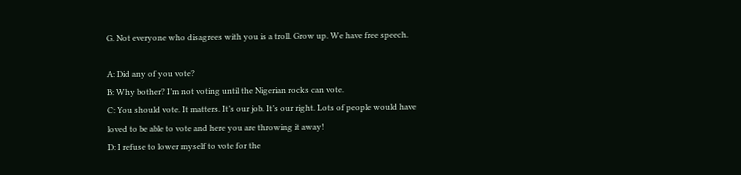G. Not everyone who disagrees with you is a troll. Grow up. We have free speech.

A: Did any of you vote?
B: Why bother? I’m not voting until the Nigerian rocks can vote.
C: You should vote. It matters. It’s our job. It’s our right. Lots of people would have loved to be able to vote and here you are throwing it away!
D: I refuse to lower myself to vote for the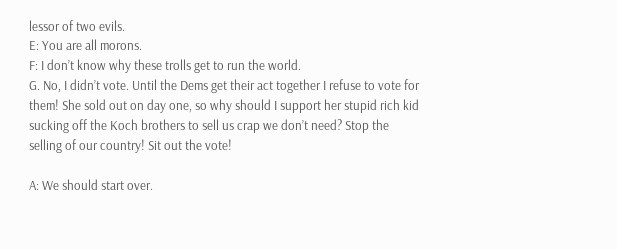lessor of two evils.
E: You are all morons.
F: I don’t know why these trolls get to run the world.
G. No, I didn’t vote. Until the Dems get their act together I refuse to vote for them! She sold out on day one, so why should I support her stupid rich kid sucking off the Koch brothers to sell us crap we don’t need? Stop the selling of our country! Sit out the vote!

A: We should start over.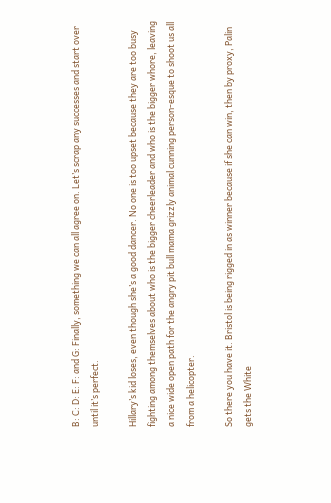B: C: D: E: F: and G: Finally, something we can all agree on. Let’s scrap any successes and start over until it’s perfect.

Hillary’s kid loses, even though she’s a good dancer. No one is too upset because they are too busy fighting among themselves about who is the bigger cheerleader and who is the bigger whore, leaving a nice wide open path for the angry pit bull mama grizzly animal cunning person-esque to shoot us all from a helicopter.

So there you have it. Bristol is being rigged in as winner because if she can win, then by proxy, Palin gets the White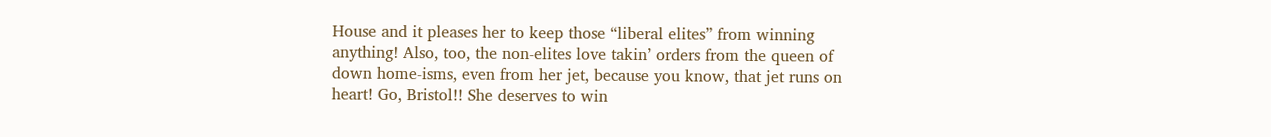House and it pleases her to keep those “liberal elites” from winning anything! Also, too, the non-elites love takin’ orders from the queen of down home-isms, even from her jet, because you know, that jet runs on heart! Go, Bristol!! She deserves to win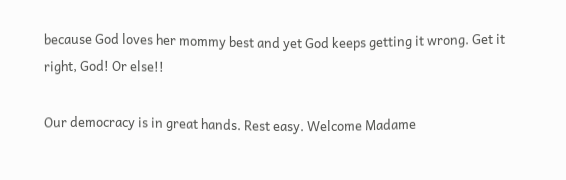because God loves her mommy best and yet God keeps getting it wrong. Get it right, God! Or else!!

Our democracy is in great hands. Rest easy. Welcome Madame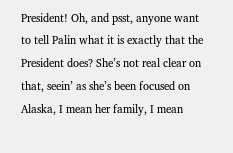President! Oh, and psst, anyone want to tell Palin what it is exactly that the President does? She’s not real clear on that, seein’ as she’s been focused on Alaska, I mean her family, I mean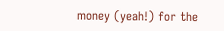money (yeah!) for the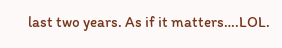last two years. As if it matters….LOL.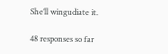She’ll wingudiate it.

48 responses so far